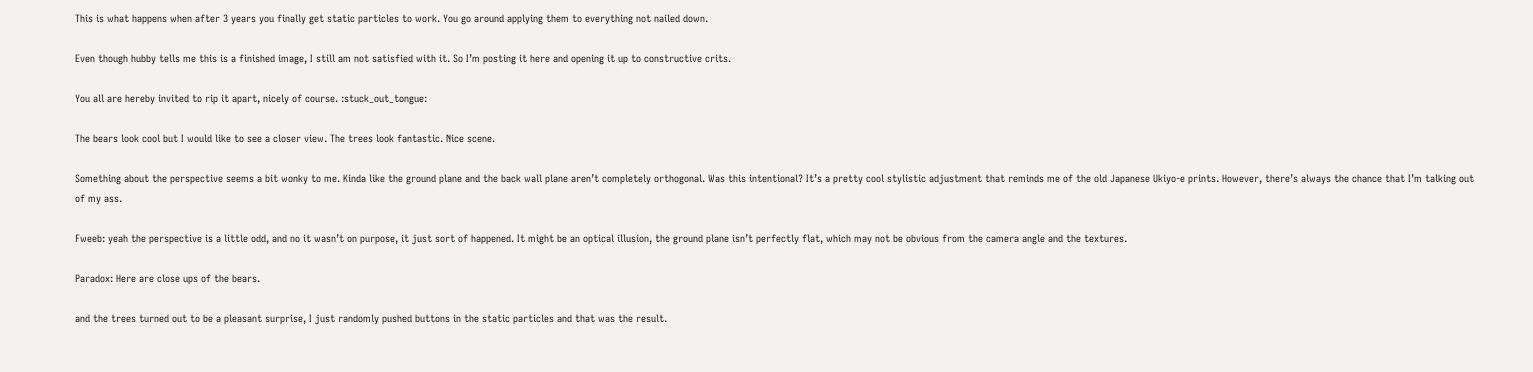This is what happens when after 3 years you finally get static particles to work. You go around applying them to everything not nailed down.

Even though hubby tells me this is a finished image, I still am not satisfied with it. So I’m posting it here and opening it up to constructive crits.

You all are hereby invited to rip it apart, nicely of course. :stuck_out_tongue:

The bears look cool but I would like to see a closer view. The trees look fantastic. Nice scene.

Something about the perspective seems a bit wonky to me. Kinda like the ground plane and the back wall plane aren’t completely orthogonal. Was this intentional? It’s a pretty cool stylistic adjustment that reminds me of the old Japanese Ukiyo-e prints. However, there’s always the chance that I’m talking out of my ass.

Fweeb: yeah the perspective is a little odd, and no it wasn’t on purpose, it just sort of happened. It might be an optical illusion, the ground plane isn’t perfectly flat, which may not be obvious from the camera angle and the textures.

Paradox: Here are close ups of the bears.

and the trees turned out to be a pleasant surprise, I just randomly pushed buttons in the static particles and that was the result.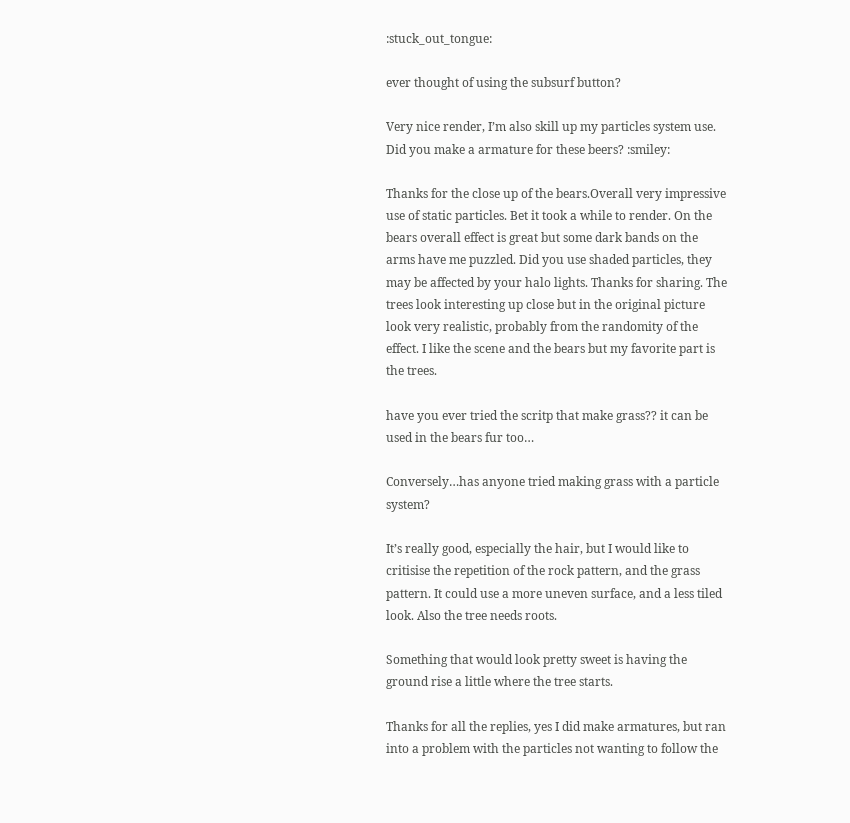:stuck_out_tongue:

ever thought of using the subsurf button?

Very nice render, I’m also skill up my particles system use. Did you make a armature for these beers? :smiley:

Thanks for the close up of the bears.Overall very impressive use of static particles. Bet it took a while to render. On the bears overall effect is great but some dark bands on the arms have me puzzled. Did you use shaded particles, they may be affected by your halo lights. Thanks for sharing. The trees look interesting up close but in the original picture look very realistic, probably from the randomity of the effect. I like the scene and the bears but my favorite part is the trees.

have you ever tried the scritp that make grass?? it can be used in the bears fur too…

Conversely…has anyone tried making grass with a particle system?

It’s really good, especially the hair, but I would like to critisise the repetition of the rock pattern, and the grass pattern. It could use a more uneven surface, and a less tiled look. Also the tree needs roots.

Something that would look pretty sweet is having the ground rise a little where the tree starts.

Thanks for all the replies, yes I did make armatures, but ran into a problem with the particles not wanting to follow the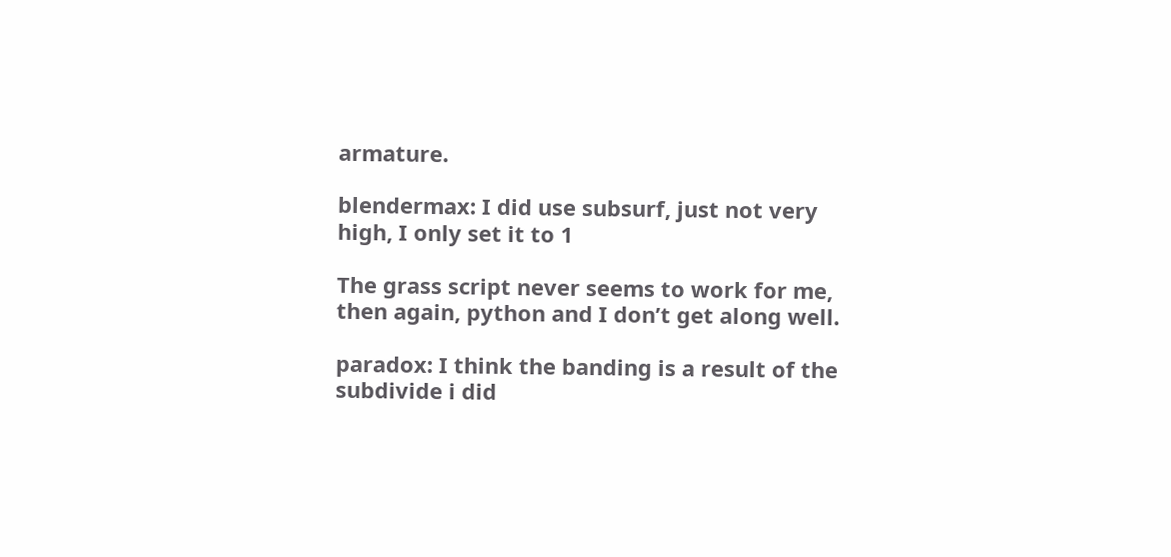armature.

blendermax: I did use subsurf, just not very high, I only set it to 1

The grass script never seems to work for me, then again, python and I don’t get along well.

paradox: I think the banding is a result of the subdivide i did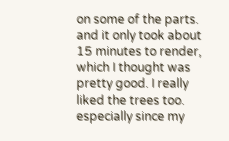on some of the parts. and it only took about 15 minutes to render, which I thought was pretty good. I really liked the trees too. especially since my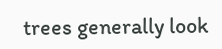trees generally look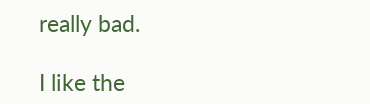really bad.

I like the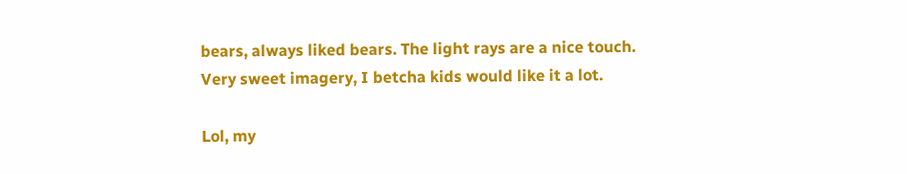bears, always liked bears. The light rays are a nice touch. Very sweet imagery, I betcha kids would like it a lot.

Lol, my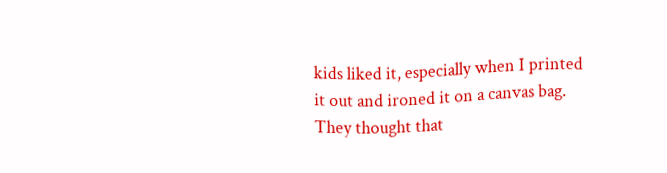kids liked it, especially when I printed it out and ironed it on a canvas bag. They thought that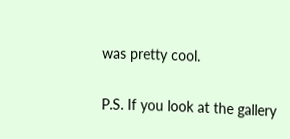was pretty cool.

P.S. If you look at the gallery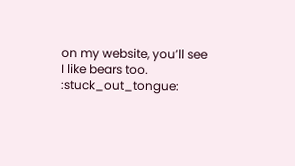on my website, you’ll see I like bears too. :stuck_out_tongue: